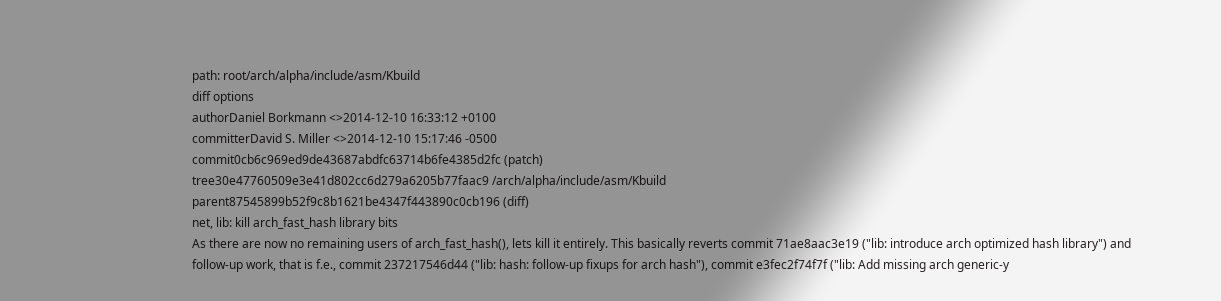path: root/arch/alpha/include/asm/Kbuild
diff options
authorDaniel Borkmann <>2014-12-10 16:33:12 +0100
committerDavid S. Miller <>2014-12-10 15:17:46 -0500
commit0cb6c969ed9de43687abdfc63714b6fe4385d2fc (patch)
tree30e47760509e3e41d802cc6d279a6205b77faac9 /arch/alpha/include/asm/Kbuild
parent87545899b52f9c8b1621be4347f443890c0cb196 (diff)
net, lib: kill arch_fast_hash library bits
As there are now no remaining users of arch_fast_hash(), lets kill it entirely. This basically reverts commit 71ae8aac3e19 ("lib: introduce arch optimized hash library") and follow-up work, that is f.e., commit 237217546d44 ("lib: hash: follow-up fixups for arch hash"), commit e3fec2f74f7f ("lib: Add missing arch generic-y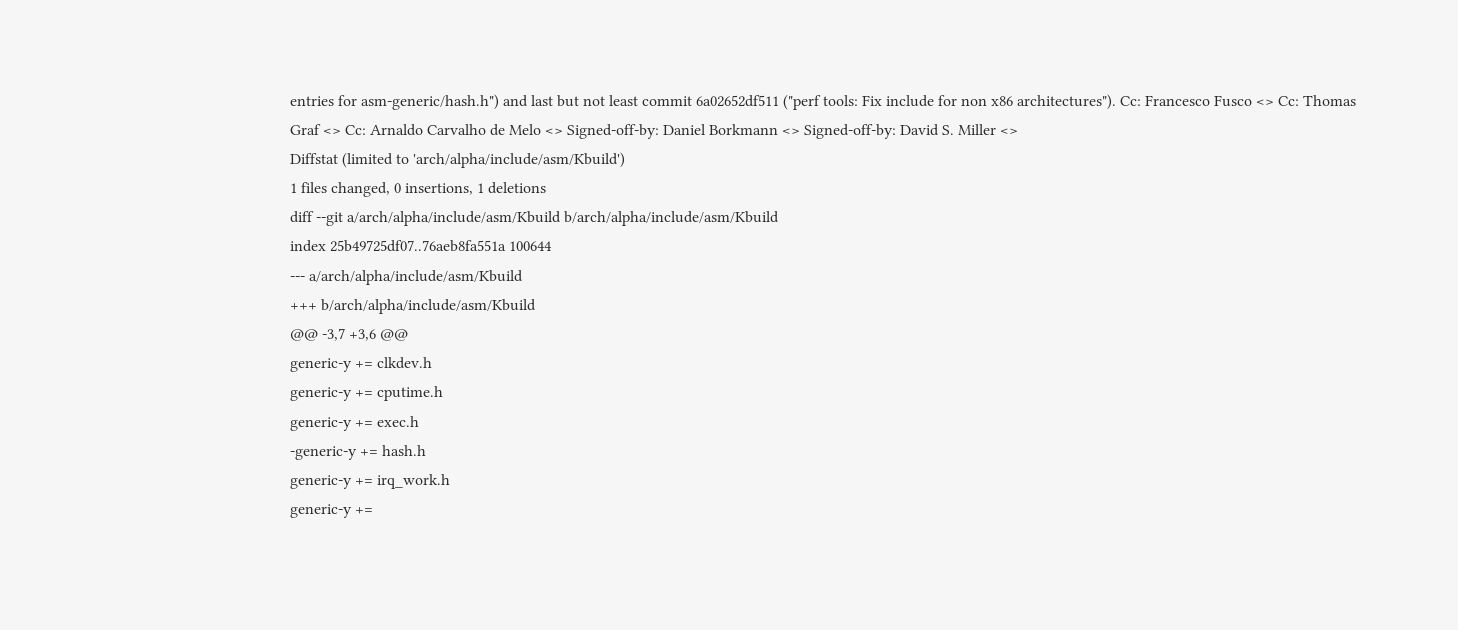entries for asm-generic/hash.h") and last but not least commit 6a02652df511 ("perf tools: Fix include for non x86 architectures"). Cc: Francesco Fusco <> Cc: Thomas Graf <> Cc: Arnaldo Carvalho de Melo <> Signed-off-by: Daniel Borkmann <> Signed-off-by: David S. Miller <>
Diffstat (limited to 'arch/alpha/include/asm/Kbuild')
1 files changed, 0 insertions, 1 deletions
diff --git a/arch/alpha/include/asm/Kbuild b/arch/alpha/include/asm/Kbuild
index 25b49725df07..76aeb8fa551a 100644
--- a/arch/alpha/include/asm/Kbuild
+++ b/arch/alpha/include/asm/Kbuild
@@ -3,7 +3,6 @@
generic-y += clkdev.h
generic-y += cputime.h
generic-y += exec.h
-generic-y += hash.h
generic-y += irq_work.h
generic-y +=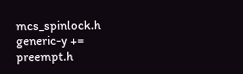mcs_spinlock.h
generic-y += preempt.h